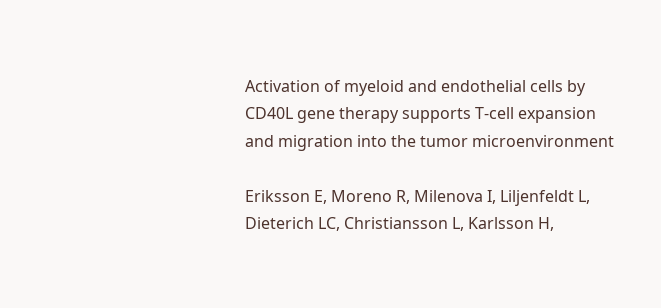Activation of myeloid and endothelial cells by CD40L gene therapy supports T-cell expansion and migration into the tumor microenvironment

Eriksson E, Moreno R, Milenova I, Liljenfeldt L, Dieterich LC, Christiansson L, Karlsson H,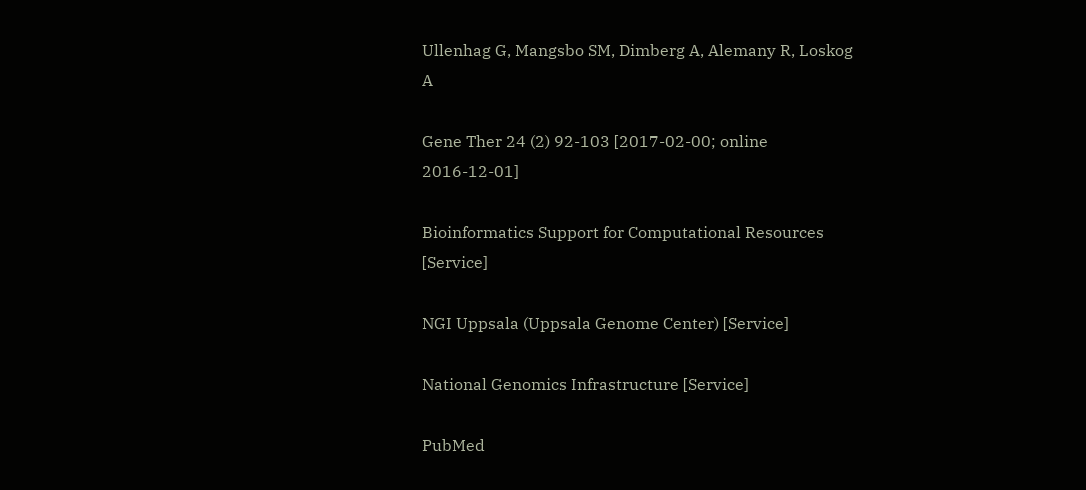Ullenhag G, Mangsbo SM, Dimberg A, Alemany R, Loskog A

Gene Ther 24 (2) 92-103 [2017-02-00; online 2016-12-01]

Bioinformatics Support for Computational Resources [Service]

NGI Uppsala (Uppsala Genome Center) [Service]

National Genomics Infrastructure [Service]

PubMed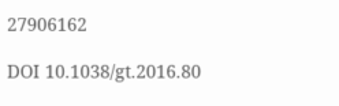27906162

DOI 10.1038/gt.2016.80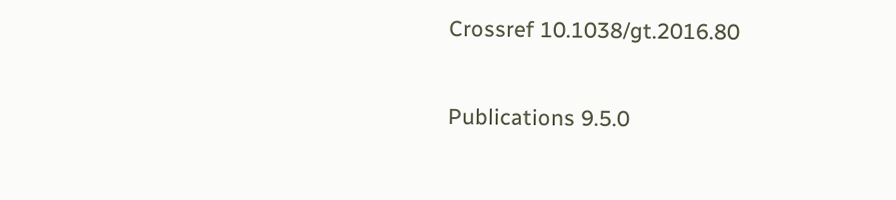Crossref 10.1038/gt.2016.80

Publications 9.5.0